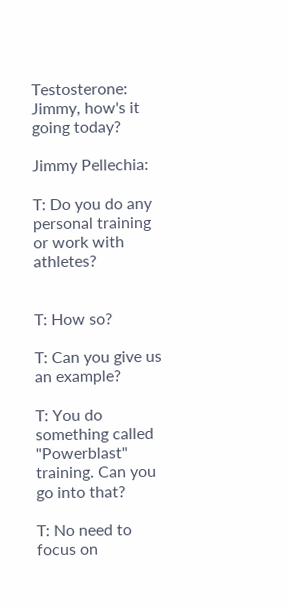Testosterone: Jimmy, how's it going today?

Jimmy Pellechia:

T: Do you do any personal training or work with athletes?


T: How so?

T: Can you give us an example?

T: You do something called "Powerblast" training. Can you go into that?

T: No need to focus on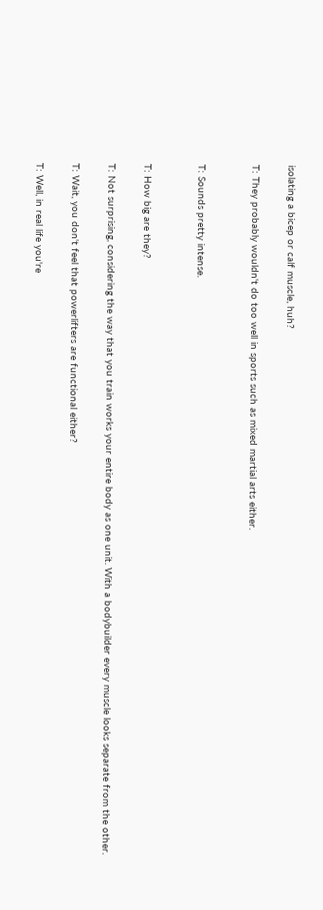isolating a bicep or calf muscle, huh?

T: They probably wouldn't do too well in sports such as mixed martial arts either.


T: Sounds pretty intense.


T: How big are they?

T: Not surprising, considering the way that you train works your entire body as one unit. With a bodybuilder every muscle looks separate from the other.

T: Wait, you don't feel that powerlifters are functional either?

T: Well, in real life you're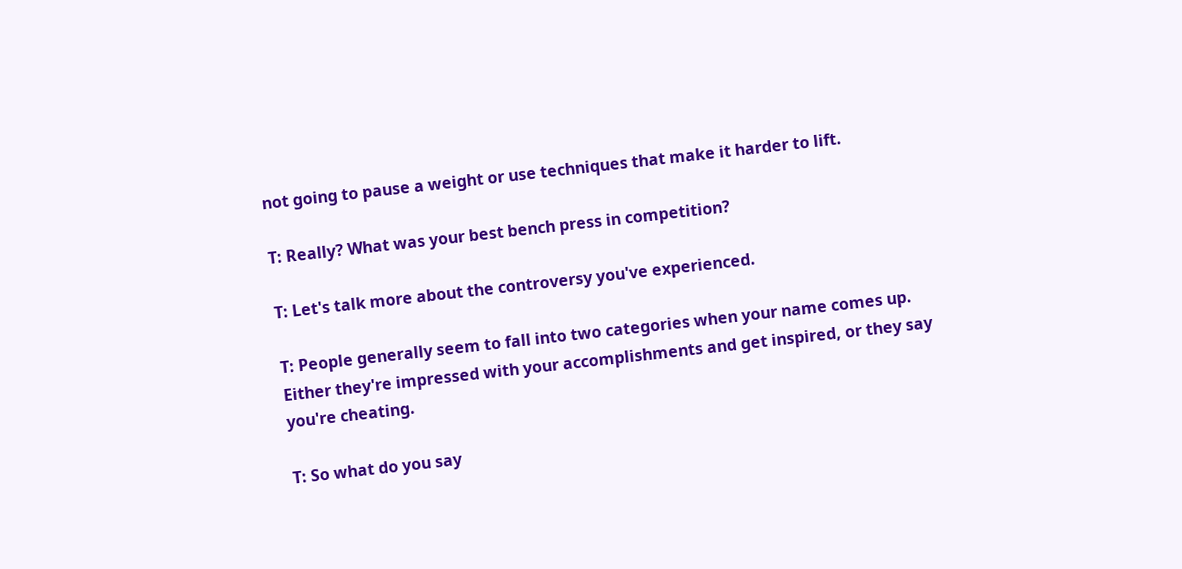not going to pause a weight or use techniques that make it harder to lift.

T: Really? What was your best bench press in competition?

T: Let's talk more about the controversy you've experienced.

T: People generally seem to fall into two categories when your name comes up. Either they're impressed with your accomplishments and get inspired, or they say you're cheating.

T: So what do you say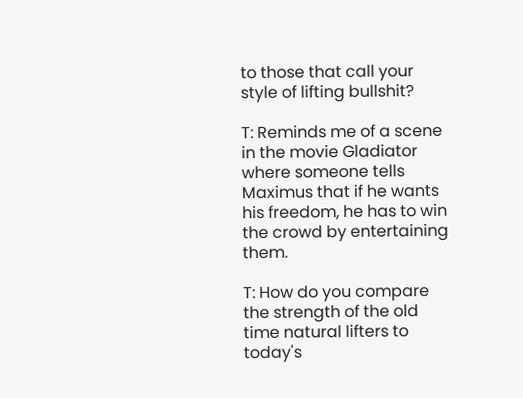to those that call your style of lifting bullshit?

T: Reminds me of a scene in the movie Gladiator where someone tells Maximus that if he wants his freedom, he has to win the crowd by entertaining them.

T: How do you compare the strength of the old time natural lifters to today's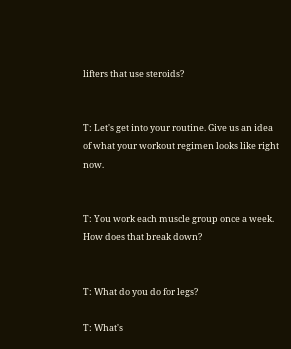lifters that use steroids?


T: Let's get into your routine. Give us an idea of what your workout regimen looks like right now.


T: You work each muscle group once a week. How does that break down?


T: What do you do for legs?

T: What's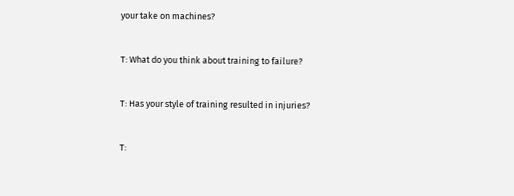your take on machines?


T: What do you think about training to failure?


T: Has your style of training resulted in injuries?


T: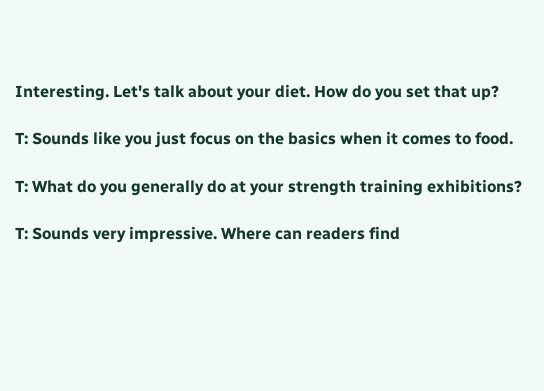Interesting. Let's talk about your diet. How do you set that up?

T: Sounds like you just focus on the basics when it comes to food.

T: What do you generally do at your strength training exhibitions?

T: Sounds very impressive. Where can readers find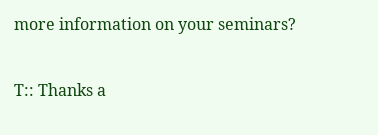more information on your seminars?

T:: Thanks a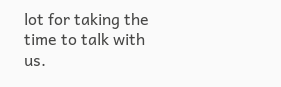lot for taking the time to talk with us.